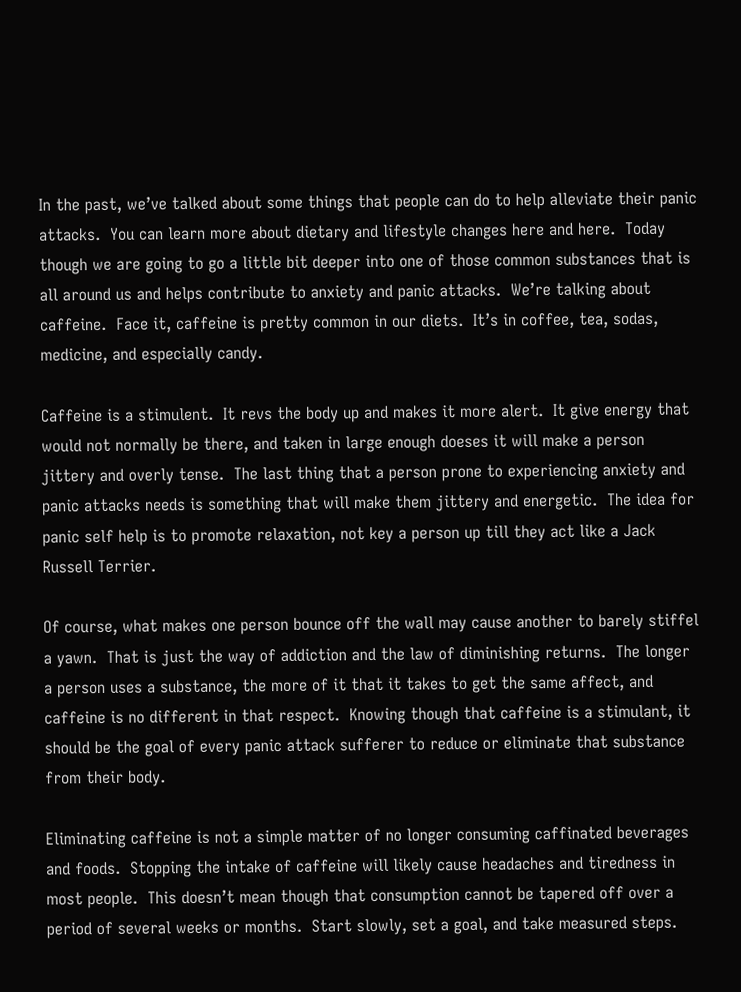In the past, we’ve talked about some things that people can do to help alleviate their panic attacks.  You can learn more about dietary and lifestyle changes here and here.  Today though we are going to go a little bit deeper into one of those common substances that is all around us and helps contribute to anxiety and panic attacks.  We’re talking about caffeine.  Face it, caffeine is pretty common in our diets.  It’s in coffee, tea, sodas, medicine, and especially candy.

Caffeine is a stimulent.  It revs the body up and makes it more alert.  It give energy that would not normally be there, and taken in large enough doeses it will make a person jittery and overly tense.  The last thing that a person prone to experiencing anxiety and panic attacks needs is something that will make them jittery and energetic.  The idea for panic self help is to promote relaxation, not key a person up till they act like a Jack Russell Terrier.

Of course, what makes one person bounce off the wall may cause another to barely stiffel a yawn.  That is just the way of addiction and the law of diminishing returns.  The longer a person uses a substance, the more of it that it takes to get the same affect, and caffeine is no different in that respect.  Knowing though that caffeine is a stimulant, it should be the goal of every panic attack sufferer to reduce or eliminate that substance from their body.

Eliminating caffeine is not a simple matter of no longer consuming caffinated beverages and foods.  Stopping the intake of caffeine will likely cause headaches and tiredness in most people.  This doesn’t mean though that consumption cannot be tapered off over a period of several weeks or months.  Start slowly, set a goal, and take measured steps.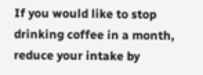If you would like to stop drinking coffee in a month, reduce your intake by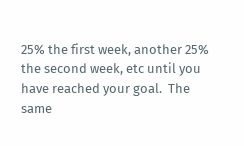25% the first week, another 25% the second week, etc until you have reached your goal.  The same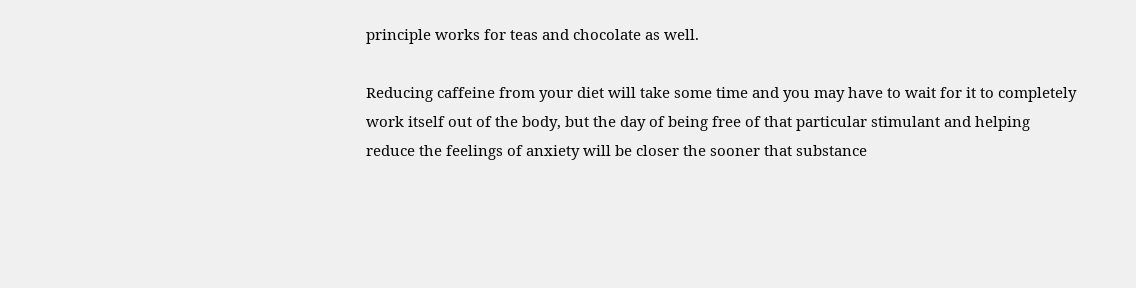principle works for teas and chocolate as well.

Reducing caffeine from your diet will take some time and you may have to wait for it to completely work itself out of the body, but the day of being free of that particular stimulant and helping reduce the feelings of anxiety will be closer the sooner that substance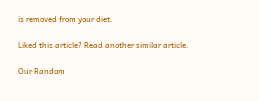is removed from your diet.

Liked this article? Read another similar article.

Our Random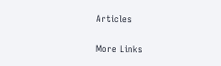Articles

More Links